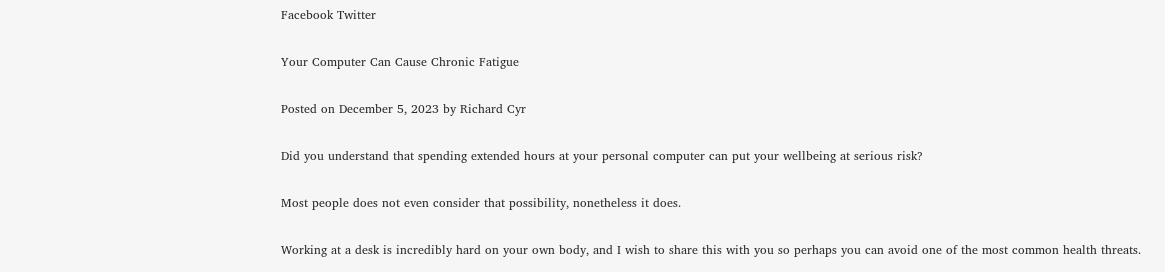Facebook Twitter

Your Computer Can Cause Chronic Fatigue

Posted on December 5, 2023 by Richard Cyr

Did you understand that spending extended hours at your personal computer can put your wellbeing at serious risk?

Most people does not even consider that possibility, nonetheless it does.

Working at a desk is incredibly hard on your own body, and I wish to share this with you so perhaps you can avoid one of the most common health threats.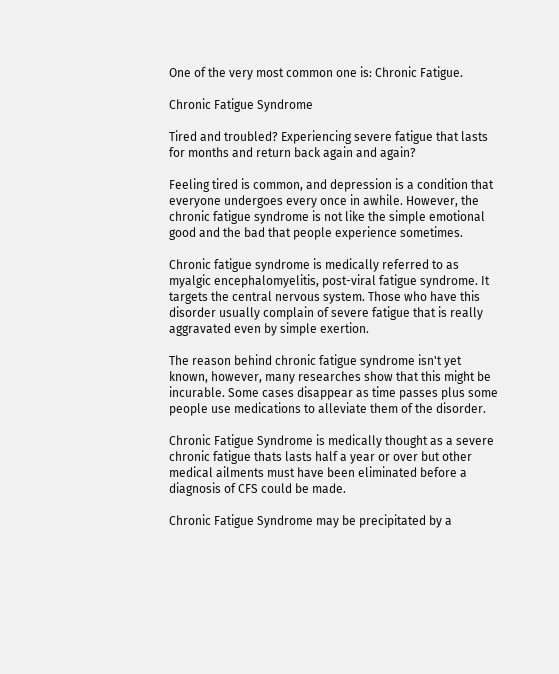One of the very most common one is: Chronic Fatigue.

Chronic Fatigue Syndrome

Tired and troubled? Experiencing severe fatigue that lasts for months and return back again and again?

Feeling tired is common, and depression is a condition that everyone undergoes every once in awhile. However, the chronic fatigue syndrome is not like the simple emotional good and the bad that people experience sometimes.

Chronic fatigue syndrome is medically referred to as myalgic encephalomyelitis, post-viral fatigue syndrome. It targets the central nervous system. Those who have this disorder usually complain of severe fatigue that is really aggravated even by simple exertion.

The reason behind chronic fatigue syndrome isn't yet known, however, many researches show that this might be incurable. Some cases disappear as time passes plus some people use medications to alleviate them of the disorder.

Chronic Fatigue Syndrome is medically thought as a severe chronic fatigue thats lasts half a year or over but other medical ailments must have been eliminated before a diagnosis of CFS could be made.

Chronic Fatigue Syndrome may be precipitated by a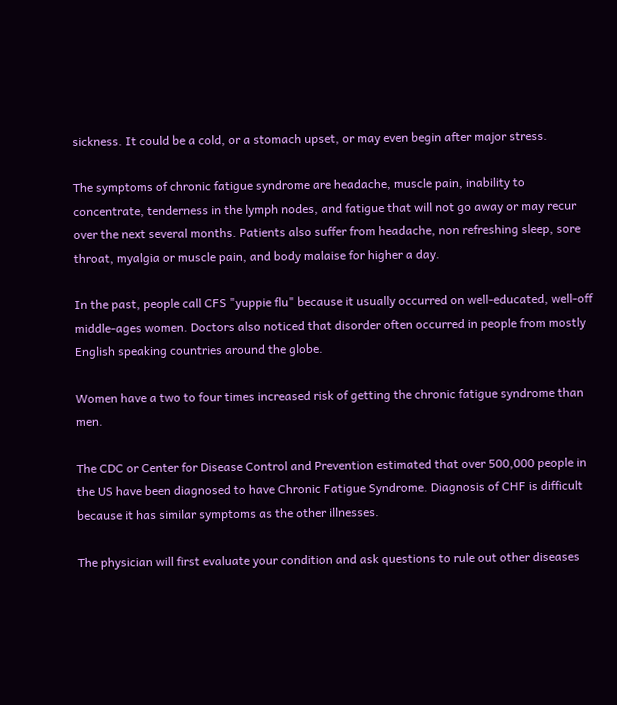sickness. It could be a cold, or a stomach upset, or may even begin after major stress.

The symptoms of chronic fatigue syndrome are headache, muscle pain, inability to concentrate, tenderness in the lymph nodes, and fatigue that will not go away or may recur over the next several months. Patients also suffer from headache, non refreshing sleep, sore throat, myalgia or muscle pain, and body malaise for higher a day.

In the past, people call CFS "yuppie flu" because it usually occurred on well-educated, well-off middle-ages women. Doctors also noticed that disorder often occurred in people from mostly English speaking countries around the globe.

Women have a two to four times increased risk of getting the chronic fatigue syndrome than men.

The CDC or Center for Disease Control and Prevention estimated that over 500,000 people in the US have been diagnosed to have Chronic Fatigue Syndrome. Diagnosis of CHF is difficult because it has similar symptoms as the other illnesses.

The physician will first evaluate your condition and ask questions to rule out other diseases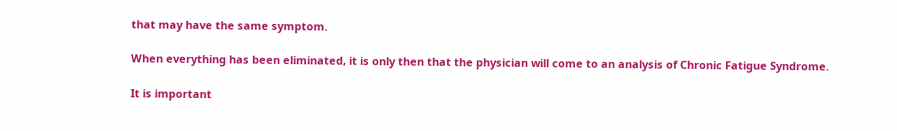that may have the same symptom.

When everything has been eliminated, it is only then that the physician will come to an analysis of Chronic Fatigue Syndrome.

It is important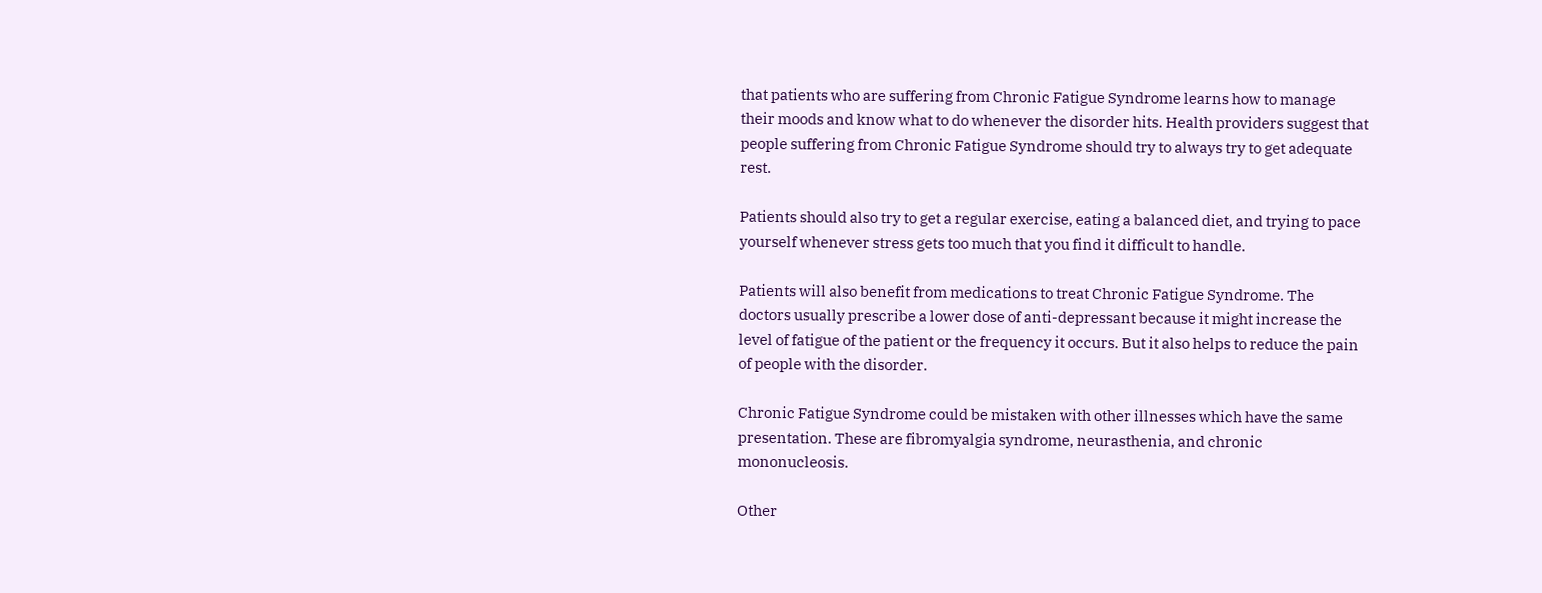that patients who are suffering from Chronic Fatigue Syndrome learns how to manage their moods and know what to do whenever the disorder hits. Health providers suggest that people suffering from Chronic Fatigue Syndrome should try to always try to get adequate rest.

Patients should also try to get a regular exercise, eating a balanced diet, and trying to pace yourself whenever stress gets too much that you find it difficult to handle.

Patients will also benefit from medications to treat Chronic Fatigue Syndrome. The doctors usually prescribe a lower dose of anti-depressant because it might increase the level of fatigue of the patient or the frequency it occurs. But it also helps to reduce the pain of people with the disorder.

Chronic Fatigue Syndrome could be mistaken with other illnesses which have the same presentation. These are fibromyalgia syndrome, neurasthenia, and chronic mononucleosis.

Other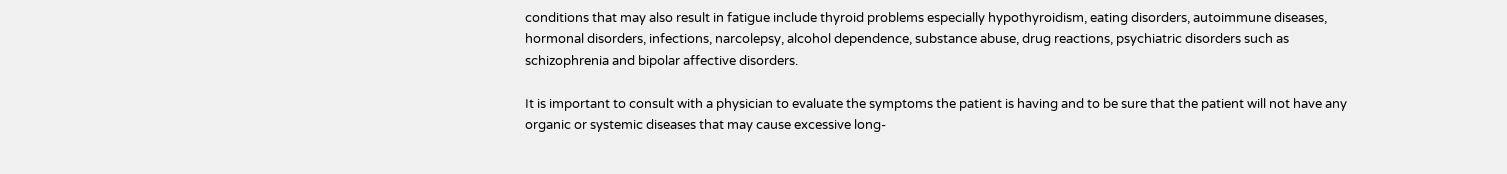conditions that may also result in fatigue include thyroid problems especially hypothyroidism, eating disorders, autoimmune diseases, hormonal disorders, infections, narcolepsy, alcohol dependence, substance abuse, drug reactions, psychiatric disorders such as schizophrenia and bipolar affective disorders.

It is important to consult with a physician to evaluate the symptoms the patient is having and to be sure that the patient will not have any organic or systemic diseases that may cause excessive long-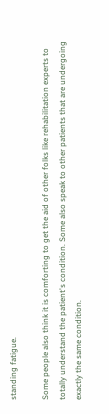standing fatigue.

Some people also think it is comforting to get the aid of other folks like rehabilitation experts to totally understand the patient's condition. Some also speak to other patients that are undergoing exactly the same condition.